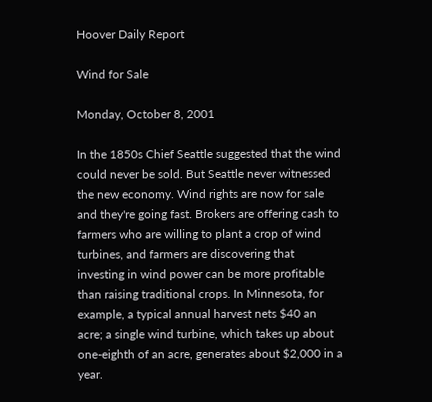Hoover Daily Report

Wind for Sale

Monday, October 8, 2001

In the 1850s Chief Seattle suggested that the wind could never be sold. But Seattle never witnessed the new economy. Wind rights are now for sale and they're going fast. Brokers are offering cash to farmers who are willing to plant a crop of wind turbines, and farmers are discovering that investing in wind power can be more profitable than raising traditional crops. In Minnesota, for example, a typical annual harvest nets $40 an acre; a single wind turbine, which takes up about one-eighth of an acre, generates about $2,000 in a year.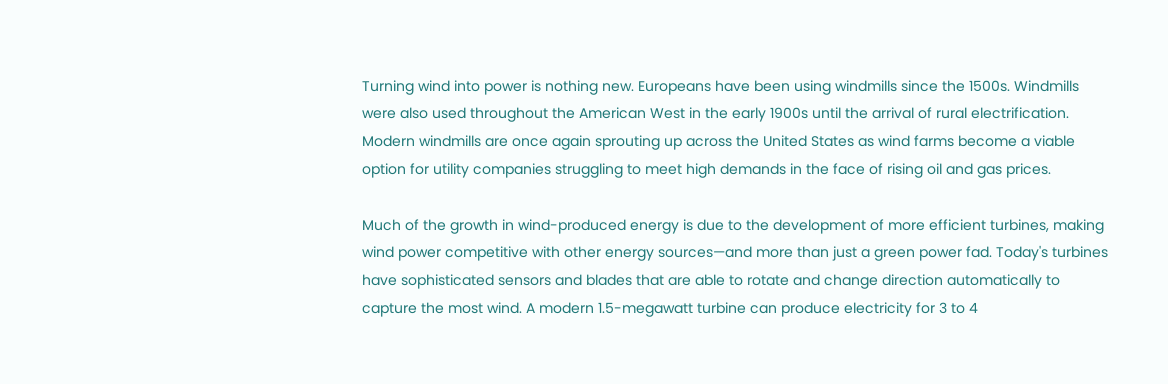Turning wind into power is nothing new. Europeans have been using windmills since the 1500s. Windmills were also used throughout the American West in the early 1900s until the arrival of rural electrification. Modern windmills are once again sprouting up across the United States as wind farms become a viable option for utility companies struggling to meet high demands in the face of rising oil and gas prices.

Much of the growth in wind-produced energy is due to the development of more efficient turbines, making wind power competitive with other energy sources—and more than just a green power fad. Today's turbines have sophisticated sensors and blades that are able to rotate and change direction automatically to capture the most wind. A modern 1.5-megawatt turbine can produce electricity for 3 to 4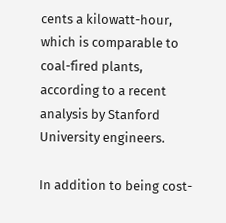cents a kilowatt-hour, which is comparable to coal-fired plants, according to a recent analysis by Stanford University engineers.

In addition to being cost-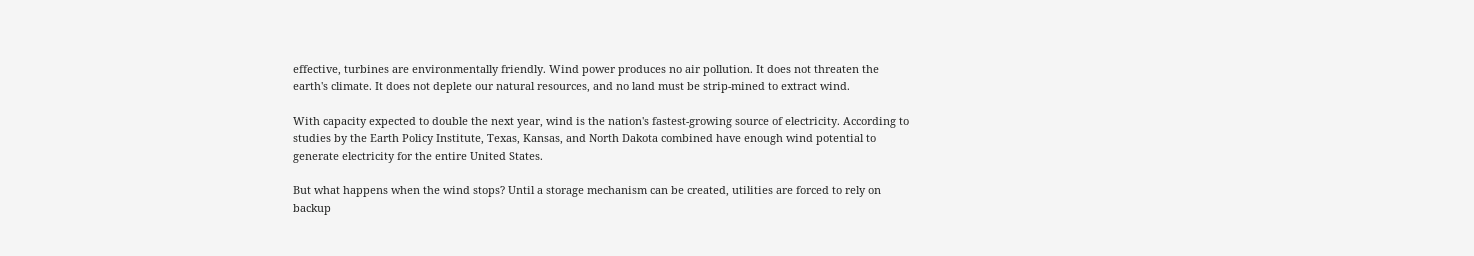effective, turbines are environmentally friendly. Wind power produces no air pollution. It does not threaten the earth's climate. It does not deplete our natural resources, and no land must be strip-mined to extract wind.

With capacity expected to double the next year, wind is the nation's fastest-growing source of electricity. According to studies by the Earth Policy Institute, Texas, Kansas, and North Dakota combined have enough wind potential to generate electricity for the entire United States.

But what happens when the wind stops? Until a storage mechanism can be created, utilities are forced to rely on backup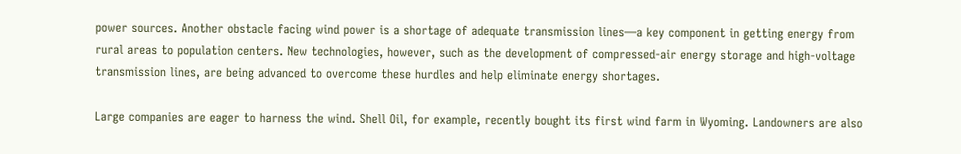power sources. Another obstacle facing wind power is a shortage of adequate transmission lines—a key component in getting energy from rural areas to population centers. New technologies, however, such as the development of compressed-air energy storage and high-voltage transmission lines, are being advanced to overcome these hurdles and help eliminate energy shortages.

Large companies are eager to harness the wind. Shell Oil, for example, recently bought its first wind farm in Wyoming. Landowners are also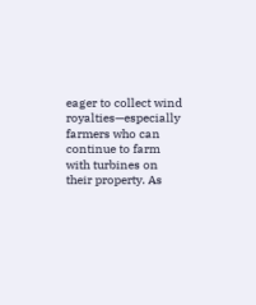eager to collect wind royalties—especially farmers who can continue to farm with turbines on their property. As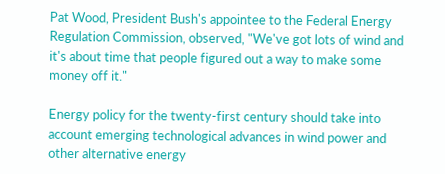Pat Wood, President Bush's appointee to the Federal Energy Regulation Commission, observed, "We've got lots of wind and it's about time that people figured out a way to make some money off it."

Energy policy for the twenty-first century should take into account emerging technological advances in wind power and other alternative energy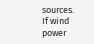sources. If wind power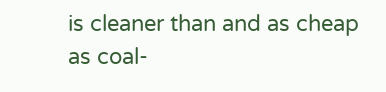is cleaner than and as cheap as coal-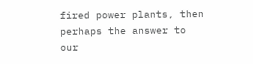fired power plants, then perhaps the answer to our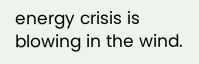energy crisis is blowing in the wind.